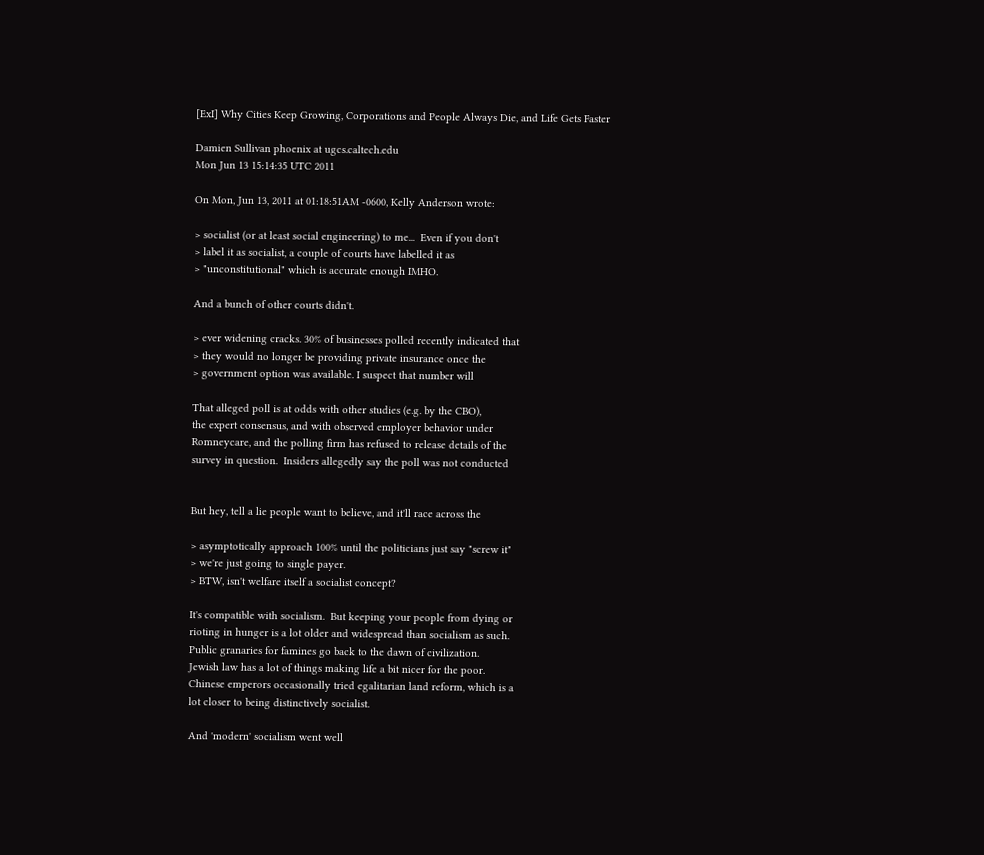[ExI] Why Cities Keep Growing, Corporations and People Always Die, and Life Gets Faster

Damien Sullivan phoenix at ugcs.caltech.edu
Mon Jun 13 15:14:35 UTC 2011

On Mon, Jun 13, 2011 at 01:18:51AM -0600, Kelly Anderson wrote:

> socialist (or at least social engineering) to me...  Even if you don't
> label it as socialist, a couple of courts have labelled it as
> "unconstitutional" which is accurate enough IMHO.

And a bunch of other courts didn't.

> ever widening cracks. 30% of businesses polled recently indicated that
> they would no longer be providing private insurance once the
> government option was available. I suspect that number will

That alleged poll is at odds with other studies (e.g. by the CBO),
the expert consensus, and with observed employer behavior under
Romneycare, and the polling firm has refused to release details of the
survey in question.  Insiders allegedly say the poll was not conducted


But hey, tell a lie people want to believe, and it'll race across the

> asymptotically approach 100% until the politicians just say "screw it"
> we're just going to single payer.
> BTW, isn't welfare itself a socialist concept?

It's compatible with socialism.  But keeping your people from dying or
rioting in hunger is a lot older and widespread than socialism as such.
Public granaries for famines go back to the dawn of civilization.
Jewish law has a lot of things making life a bit nicer for the poor.
Chinese emperors occasionally tried egalitarian land reform, which is a
lot closer to being distinctively socialist.

And 'modern' socialism went well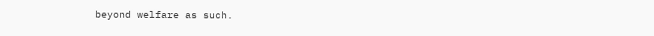beyond welfare as such.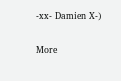-xx- Damien X-)

More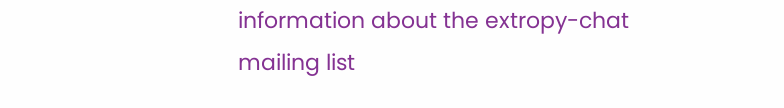information about the extropy-chat mailing list